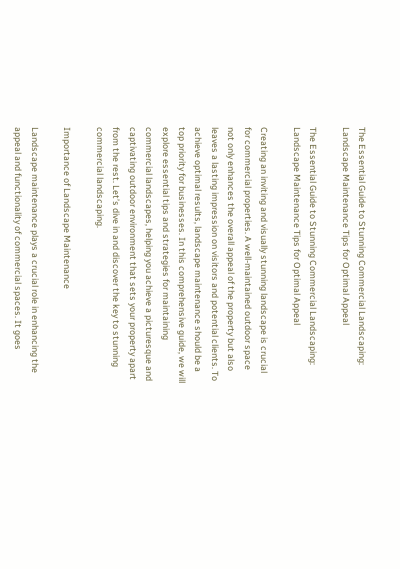The Essential Guide to Stunning Commercial Landscaping: Landscape Maintenance Tips for Optimal Appeal

The Essential Guide to Stunning Commercial Landscaping: Landscape Maintenance Tips for Optimal Appeal

Creating an inviting and visually stunning landscape is crucial for commercial properties. A well-maintained outdoor space not only enhances the overall appeal of the property but also leaves a lasting impression on visitors and potential clients. To achieve optimal results, landscape maintenance should be a top priority for businesses. In this comprehensive guide, we will explore essential tips and strategies for maintaining commercial landscapes, helping you achieve a picturesque and captivating outdoor environment that sets your property apart from the rest. Let’s dive in and discover the key to stunning commercial landscaping.

Importance of Landscape Maintenance

Landscape maintenance plays a crucial role in enhancing the appeal and functionality of commercial spaces. It goes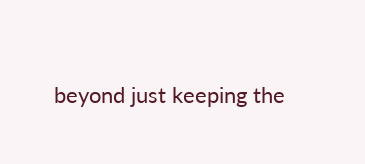beyond just keeping the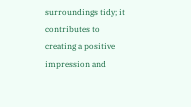surroundings tidy; it contributes to creating a positive impression and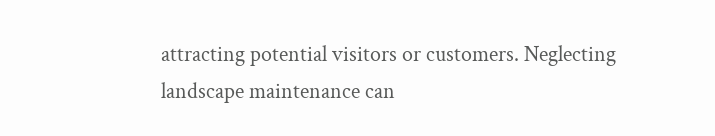attracting potential visitors or customers. Neglecting landscape maintenance can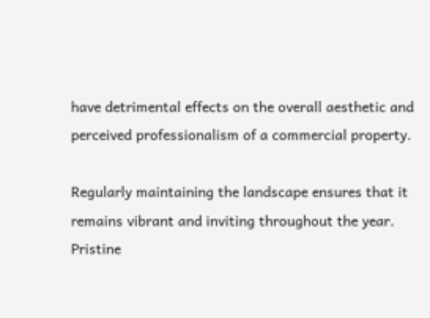have detrimental effects on the overall aesthetic and perceived professionalism of a commercial property.

Regularly maintaining the landscape ensures that it remains vibrant and inviting throughout the year. Pristine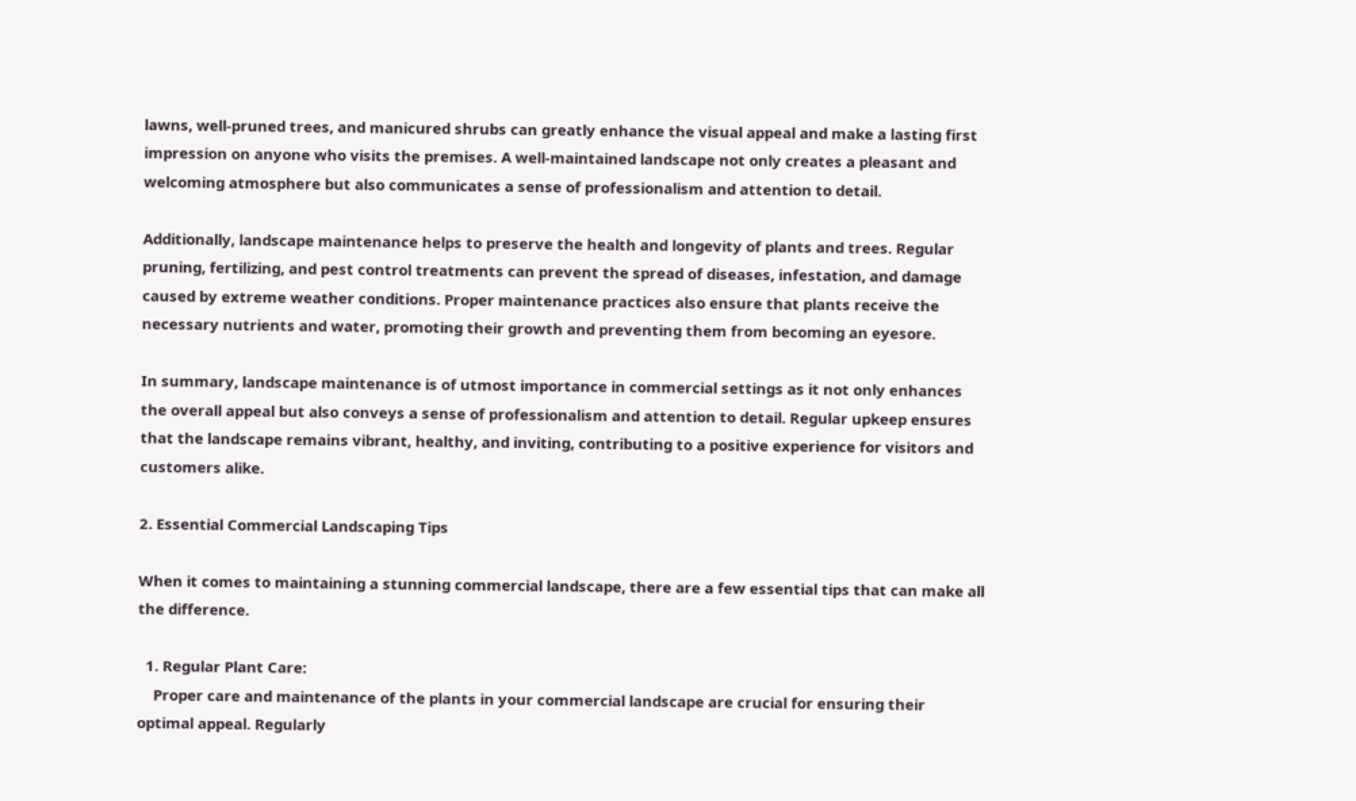lawns, well-pruned trees, and manicured shrubs can greatly enhance the visual appeal and make a lasting first impression on anyone who visits the premises. A well-maintained landscape not only creates a pleasant and welcoming atmosphere but also communicates a sense of professionalism and attention to detail.

Additionally, landscape maintenance helps to preserve the health and longevity of plants and trees. Regular pruning, fertilizing, and pest control treatments can prevent the spread of diseases, infestation, and damage caused by extreme weather conditions. Proper maintenance practices also ensure that plants receive the necessary nutrients and water, promoting their growth and preventing them from becoming an eyesore.

In summary, landscape maintenance is of utmost importance in commercial settings as it not only enhances the overall appeal but also conveys a sense of professionalism and attention to detail. Regular upkeep ensures that the landscape remains vibrant, healthy, and inviting, contributing to a positive experience for visitors and customers alike.

2. Essential Commercial Landscaping Tips

When it comes to maintaining a stunning commercial landscape, there are a few essential tips that can make all the difference.

  1. Regular Plant Care:
    Proper care and maintenance of the plants in your commercial landscape are crucial for ensuring their optimal appeal. Regularly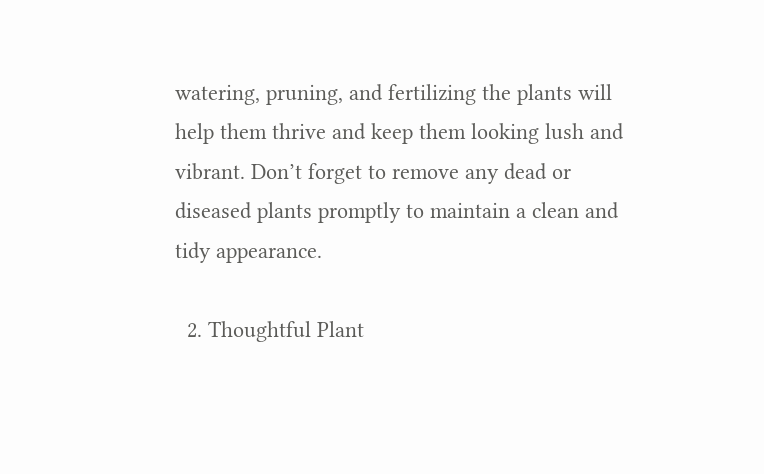watering, pruning, and fertilizing the plants will help them thrive and keep them looking lush and vibrant. Don’t forget to remove any dead or diseased plants promptly to maintain a clean and tidy appearance.

  2. Thoughtful Plant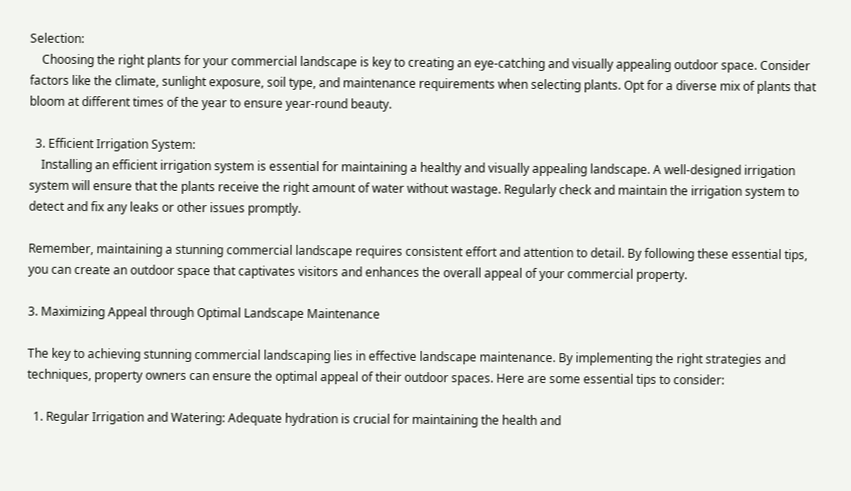Selection:
    Choosing the right plants for your commercial landscape is key to creating an eye-catching and visually appealing outdoor space. Consider factors like the climate, sunlight exposure, soil type, and maintenance requirements when selecting plants. Opt for a diverse mix of plants that bloom at different times of the year to ensure year-round beauty.

  3. Efficient Irrigation System:
    Installing an efficient irrigation system is essential for maintaining a healthy and visually appealing landscape. A well-designed irrigation system will ensure that the plants receive the right amount of water without wastage. Regularly check and maintain the irrigation system to detect and fix any leaks or other issues promptly.

Remember, maintaining a stunning commercial landscape requires consistent effort and attention to detail. By following these essential tips, you can create an outdoor space that captivates visitors and enhances the overall appeal of your commercial property.

3. Maximizing Appeal through Optimal Landscape Maintenance

The key to achieving stunning commercial landscaping lies in effective landscape maintenance. By implementing the right strategies and techniques, property owners can ensure the optimal appeal of their outdoor spaces. Here are some essential tips to consider:

  1. Regular Irrigation and Watering: Adequate hydration is crucial for maintaining the health and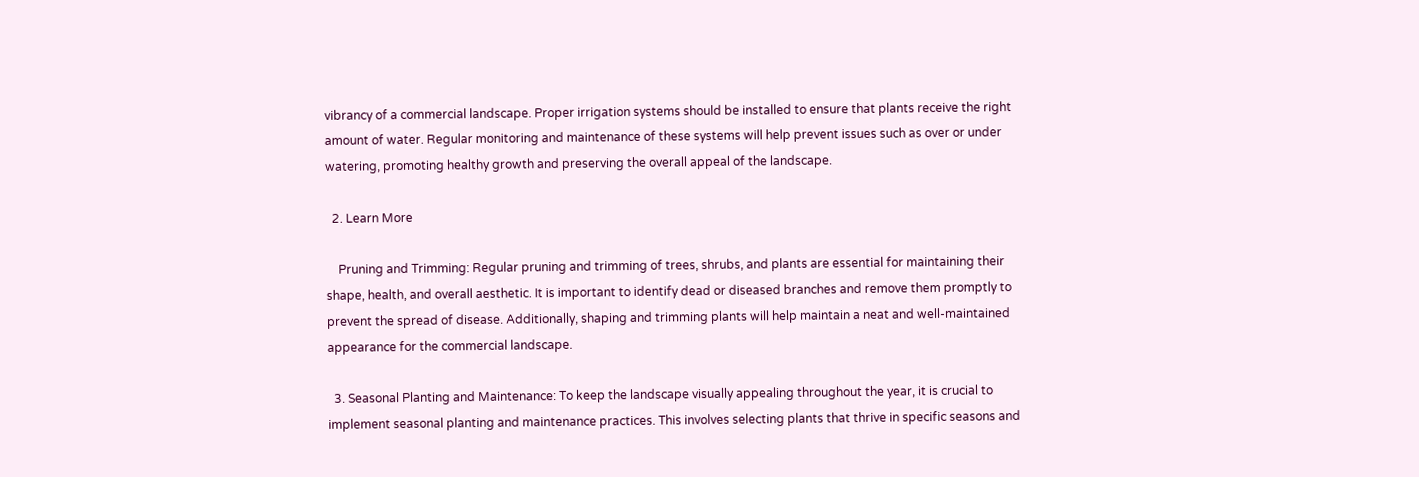vibrancy of a commercial landscape. Proper irrigation systems should be installed to ensure that plants receive the right amount of water. Regular monitoring and maintenance of these systems will help prevent issues such as over or under watering, promoting healthy growth and preserving the overall appeal of the landscape.

  2. Learn More

    Pruning and Trimming: Regular pruning and trimming of trees, shrubs, and plants are essential for maintaining their shape, health, and overall aesthetic. It is important to identify dead or diseased branches and remove them promptly to prevent the spread of disease. Additionally, shaping and trimming plants will help maintain a neat and well-maintained appearance for the commercial landscape.

  3. Seasonal Planting and Maintenance: To keep the landscape visually appealing throughout the year, it is crucial to implement seasonal planting and maintenance practices. This involves selecting plants that thrive in specific seasons and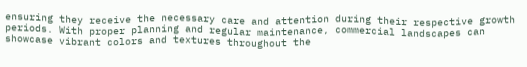ensuring they receive the necessary care and attention during their respective growth periods. With proper planning and regular maintenance, commercial landscapes can showcase vibrant colors and textures throughout the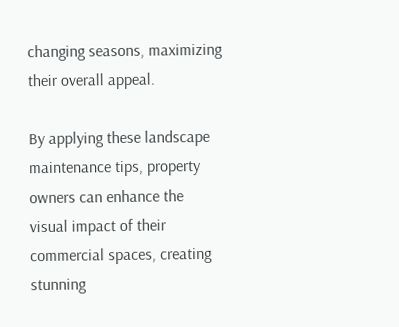changing seasons, maximizing their overall appeal.

By applying these landscape maintenance tips, property owners can enhance the visual impact of their commercial spaces, creating stunning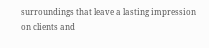surroundings that leave a lasting impression on clients and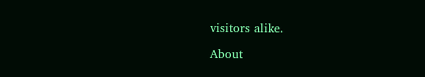visitors alike.

About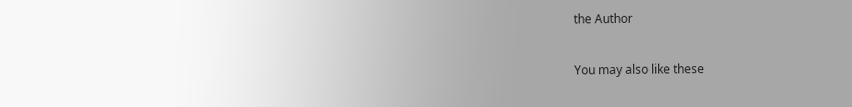the Author

You may also like these